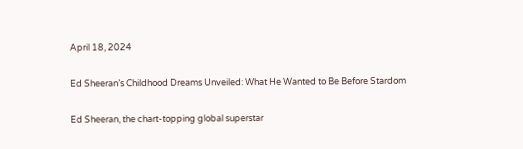April 18, 2024

Ed Sheeran’s Childhood Dreams Unveiled: What He Wanted to Be Before Stardom

Ed Sheeran, the chart-topping global superstar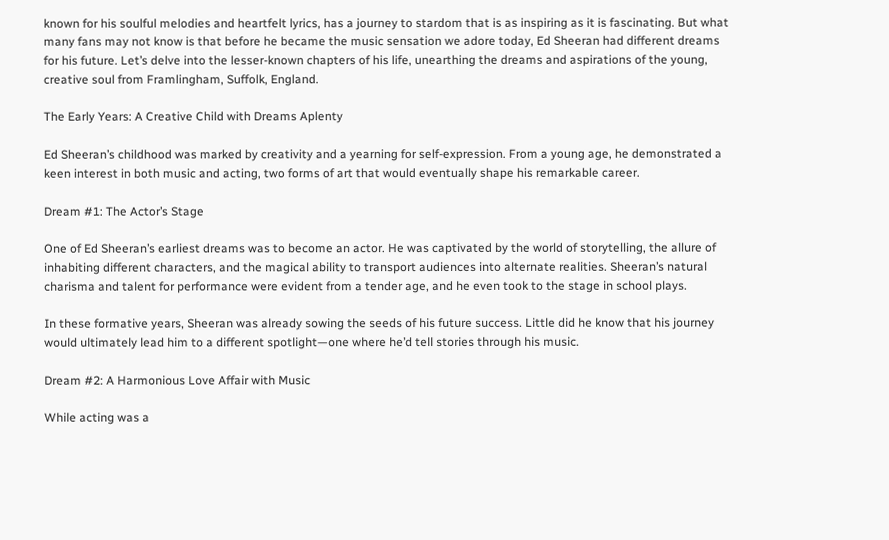known for his soulful melodies and heartfelt lyrics, has a journey to stardom that is as inspiring as it is fascinating. But what many fans may not know is that before he became the music sensation we adore today, Ed Sheeran had different dreams for his future. Let’s delve into the lesser-known chapters of his life, unearthing the dreams and aspirations of the young, creative soul from Framlingham, Suffolk, England.

The Early Years: A Creative Child with Dreams Aplenty

Ed Sheeran’s childhood was marked by creativity and a yearning for self-expression. From a young age, he demonstrated a keen interest in both music and acting, two forms of art that would eventually shape his remarkable career.

Dream #1: The Actor’s Stage

One of Ed Sheeran’s earliest dreams was to become an actor. He was captivated by the world of storytelling, the allure of inhabiting different characters, and the magical ability to transport audiences into alternate realities. Sheeran’s natural charisma and talent for performance were evident from a tender age, and he even took to the stage in school plays.

In these formative years, Sheeran was already sowing the seeds of his future success. Little did he know that his journey would ultimately lead him to a different spotlight—one where he’d tell stories through his music.

Dream #2: A Harmonious Love Affair with Music

While acting was a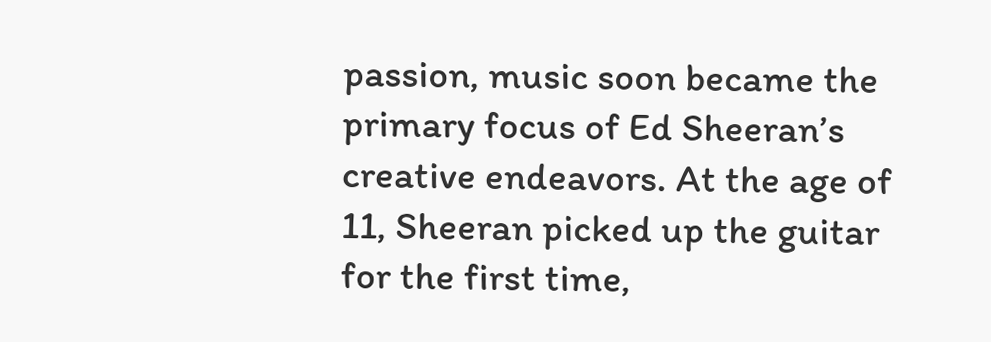passion, music soon became the primary focus of Ed Sheeran’s creative endeavors. At the age of 11, Sheeran picked up the guitar for the first time,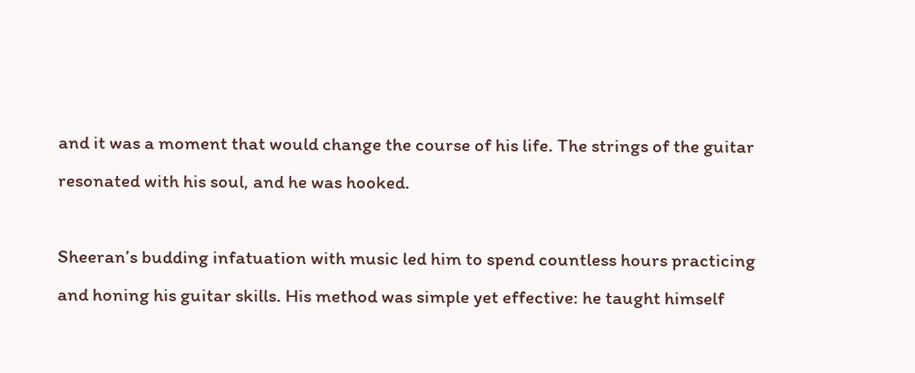and it was a moment that would change the course of his life. The strings of the guitar resonated with his soul, and he was hooked.

Sheeran’s budding infatuation with music led him to spend countless hours practicing and honing his guitar skills. His method was simple yet effective: he taught himself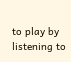to play by listening to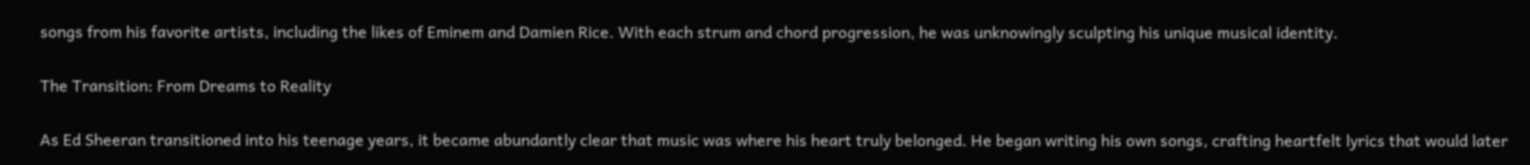songs from his favorite artists, including the likes of Eminem and Damien Rice. With each strum and chord progression, he was unknowingly sculpting his unique musical identity.

The Transition: From Dreams to Reality

As Ed Sheeran transitioned into his teenage years, it became abundantly clear that music was where his heart truly belonged. He began writing his own songs, crafting heartfelt lyrics that would later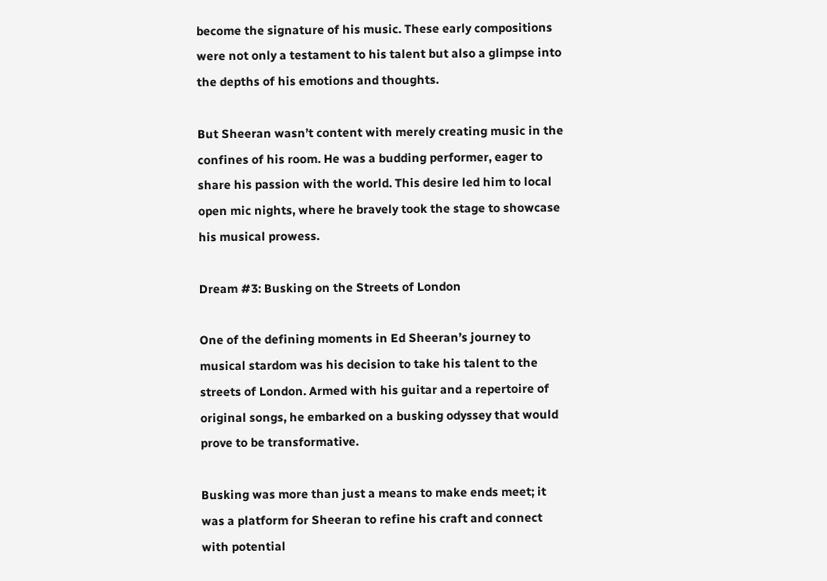become the signature of his music. These early compositions were not only a testament to his talent but also a glimpse into the depths of his emotions and thoughts.

But Sheeran wasn’t content with merely creating music in the confines of his room. He was a budding performer, eager to share his passion with the world. This desire led him to local open mic nights, where he bravely took the stage to showcase his musical prowess.

Dream #3: Busking on the Streets of London

One of the defining moments in Ed Sheeran’s journey to musical stardom was his decision to take his talent to the streets of London. Armed with his guitar and a repertoire of original songs, he embarked on a busking odyssey that would prove to be transformative.

Busking was more than just a means to make ends meet; it was a platform for Sheeran to refine his craft and connect with potential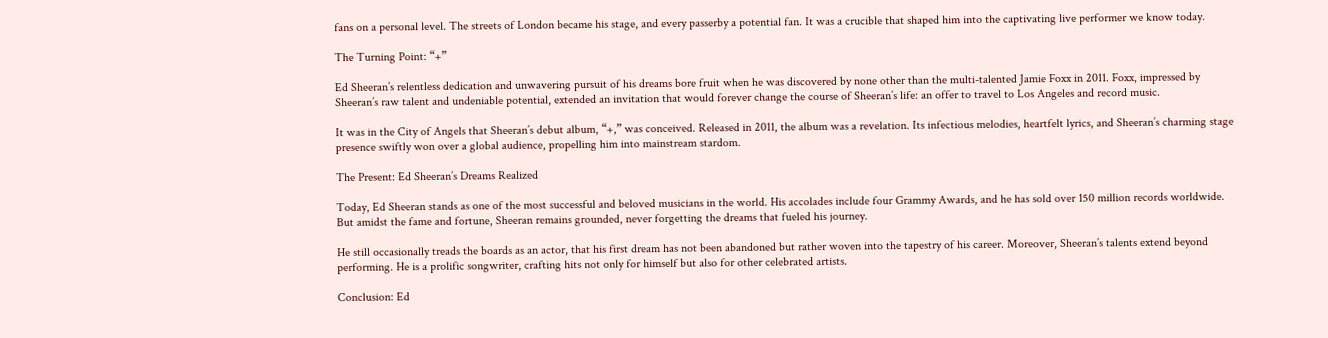fans on a personal level. The streets of London became his stage, and every passerby a potential fan. It was a crucible that shaped him into the captivating live performer we know today.

The Turning Point: “+”

Ed Sheeran’s relentless dedication and unwavering pursuit of his dreams bore fruit when he was discovered by none other than the multi-talented Jamie Foxx in 2011. Foxx, impressed by Sheeran’s raw talent and undeniable potential, extended an invitation that would forever change the course of Sheeran’s life: an offer to travel to Los Angeles and record music.

It was in the City of Angels that Sheeran’s debut album, “+,” was conceived. Released in 2011, the album was a revelation. Its infectious melodies, heartfelt lyrics, and Sheeran’s charming stage presence swiftly won over a global audience, propelling him into mainstream stardom.

The Present: Ed Sheeran’s Dreams Realized

Today, Ed Sheeran stands as one of the most successful and beloved musicians in the world. His accolades include four Grammy Awards, and he has sold over 150 million records worldwide. But amidst the fame and fortune, Sheeran remains grounded, never forgetting the dreams that fueled his journey.

He still occasionally treads the boards as an actor, that his first dream has not been abandoned but rather woven into the tapestry of his career. Moreover, Sheeran’s talents extend beyond performing. He is a prolific songwriter, crafting hits not only for himself but also for other celebrated artists.

Conclusion: Ed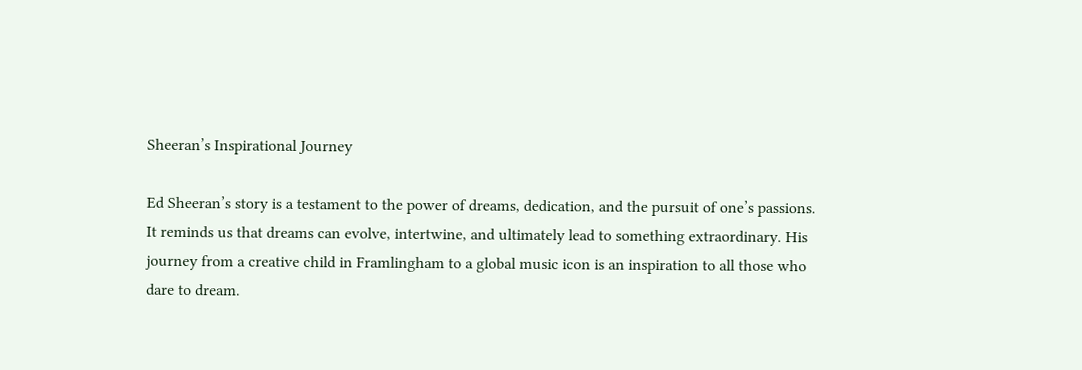Sheeran’s Inspirational Journey

Ed Sheeran’s story is a testament to the power of dreams, dedication, and the pursuit of one’s passions. It reminds us that dreams can evolve, intertwine, and ultimately lead to something extraordinary. His journey from a creative child in Framlingham to a global music icon is an inspiration to all those who dare to dream.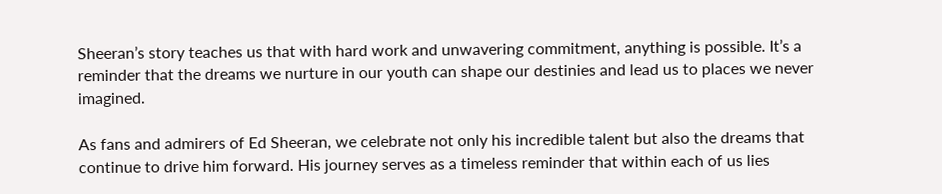Sheeran’s story teaches us that with hard work and unwavering commitment, anything is possible. It’s a reminder that the dreams we nurture in our youth can shape our destinies and lead us to places we never imagined.

As fans and admirers of Ed Sheeran, we celebrate not only his incredible talent but also the dreams that continue to drive him forward. His journey serves as a timeless reminder that within each of us lies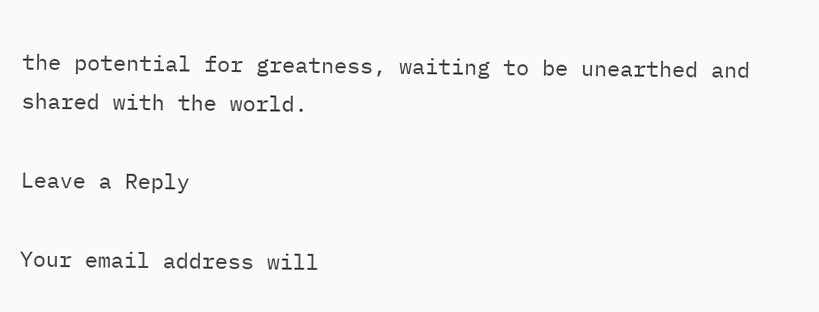the potential for greatness, waiting to be unearthed and shared with the world.

Leave a Reply

Your email address will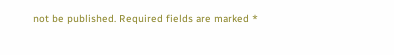not be published. Required fields are marked *